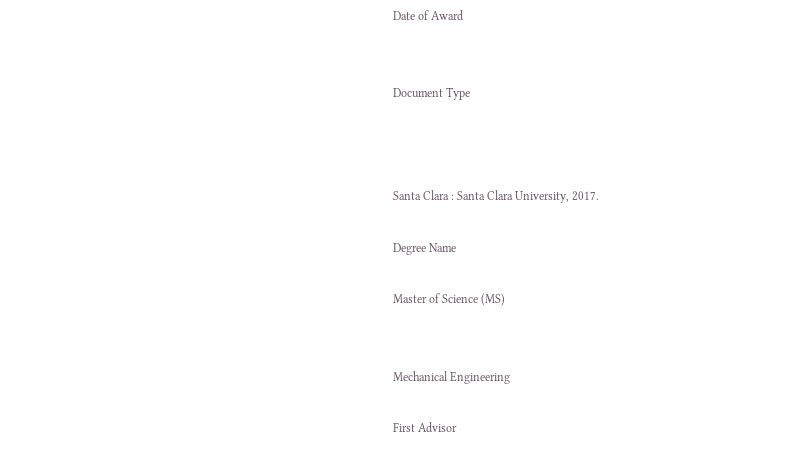Date of Award


Document Type



Santa Clara : Santa Clara University, 2017.

Degree Name

Master of Science (MS)


Mechanical Engineering

First Advisor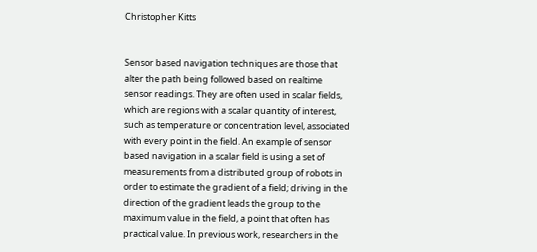Christopher Kitts


Sensor based navigation techniques are those that alter the path being followed based on realtime sensor readings. They are often used in scalar fields, which are regions with a scalar quantity of interest, such as temperature or concentration level, associated with every point in the field. An example of sensor based navigation in a scalar field is using a set of measurements from a distributed group of robots in order to estimate the gradient of a field; driving in the direction of the gradient leads the group to the maximum value in the field, a point that often has practical value. In previous work, researchers in the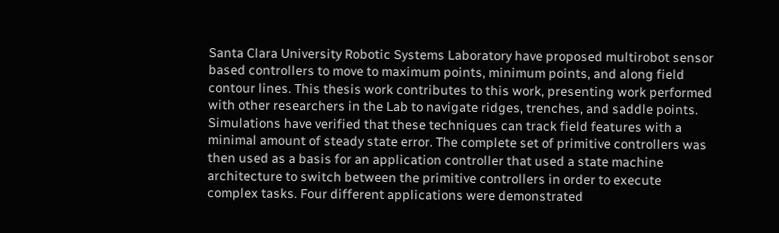Santa Clara University Robotic Systems Laboratory have proposed multirobot sensor based controllers to move to maximum points, minimum points, and along field contour lines. This thesis work contributes to this work, presenting work performed with other researchers in the Lab to navigate ridges, trenches, and saddle points. Simulations have verified that these techniques can track field features with a minimal amount of steady state error. The complete set of primitive controllers was then used as a basis for an application controller that used a state machine architecture to switch between the primitive controllers in order to execute complex tasks. Four different applications were demonstrated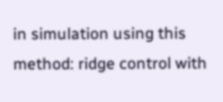in simulation using this method: ridge control with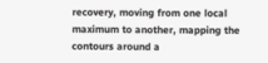recovery, moving from one local maximum to another, mapping the contours around a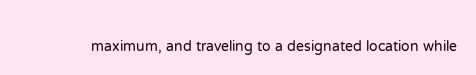maximum, and traveling to a designated location while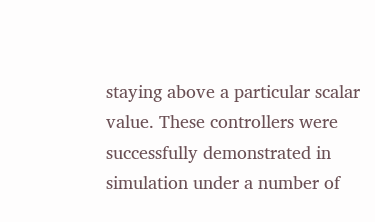staying above a particular scalar value. These controllers were successfully demonstrated in simulation under a number of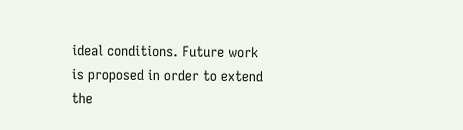ideal conditions. Future work is proposed in order to extend the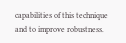capabilities of this technique and to improve robustness.